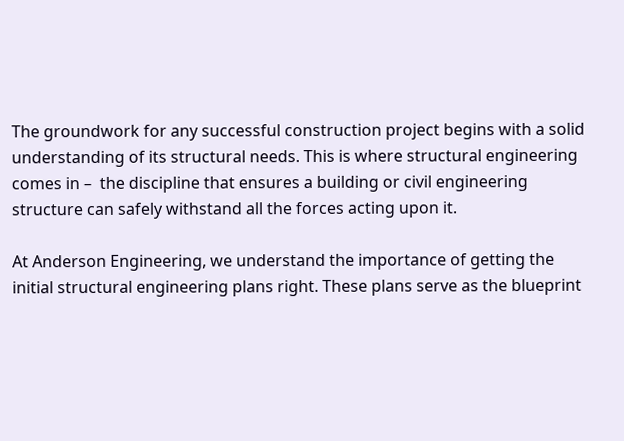The groundwork for any successful construction project begins with a solid understanding of its structural needs. This is where structural engineering comes in –  the discipline that ensures a building or civil engineering structure can safely withstand all the forces acting upon it.

At Anderson Engineering, we understand the importance of getting the initial structural engineering plans right. These plans serve as the blueprint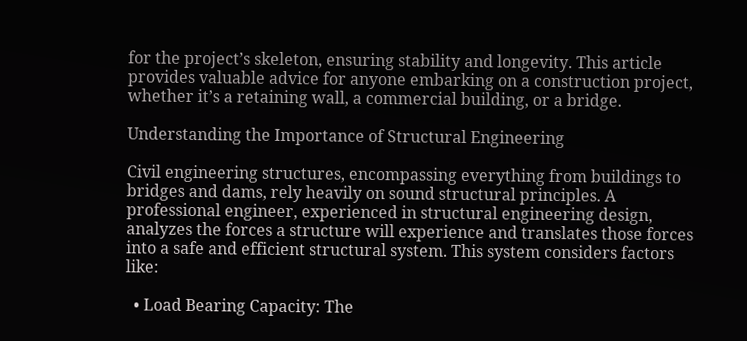for the project’s skeleton, ensuring stability and longevity. This article provides valuable advice for anyone embarking on a construction project, whether it’s a retaining wall, a commercial building, or a bridge.

Understanding the Importance of Structural Engineering

Civil engineering structures, encompassing everything from buildings to bridges and dams, rely heavily on sound structural principles. A professional engineer, experienced in structural engineering design, analyzes the forces a structure will experience and translates those forces into a safe and efficient structural system. This system considers factors like:

  • Load Bearing Capacity: The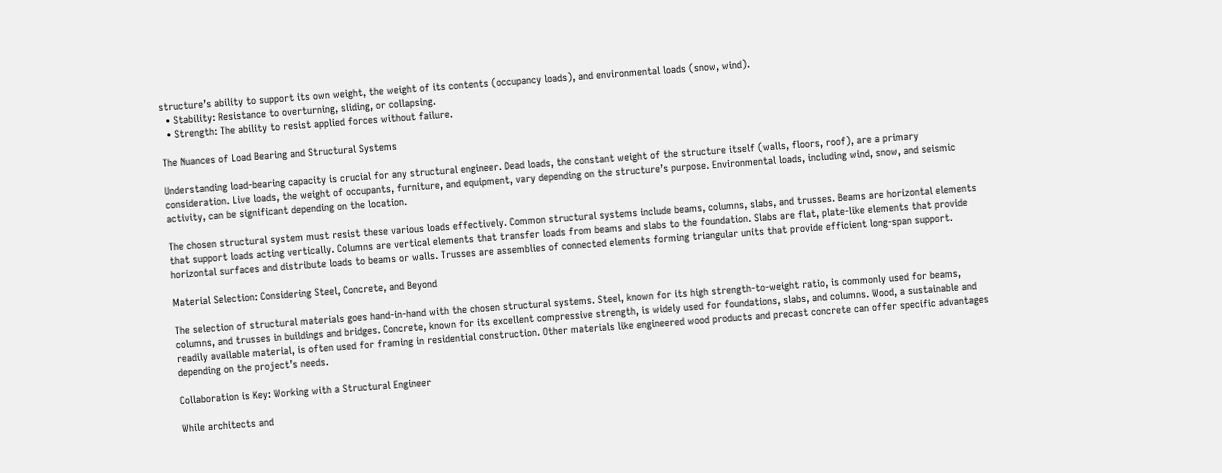structure’s ability to support its own weight, the weight of its contents (occupancy loads), and environmental loads (snow, wind).
  • Stability: Resistance to overturning, sliding, or collapsing.
  • Strength: The ability to resist applied forces without failure.

The Nuances of Load Bearing and Structural Systems

Understanding load-bearing capacity is crucial for any structural engineer. Dead loads, the constant weight of the structure itself (walls, floors, roof), are a primary consideration. Live loads, the weight of occupants, furniture, and equipment, vary depending on the structure’s purpose. Environmental loads, including wind, snow, and seismic activity, can be significant depending on the location.

The chosen structural system must resist these various loads effectively. Common structural systems include beams, columns, slabs, and trusses. Beams are horizontal elements that support loads acting vertically. Columns are vertical elements that transfer loads from beams and slabs to the foundation. Slabs are flat, plate-like elements that provide horizontal surfaces and distribute loads to beams or walls. Trusses are assemblies of connected elements forming triangular units that provide efficient long-span support.

Material Selection: Considering Steel, Concrete, and Beyond

The selection of structural materials goes hand-in-hand with the chosen structural systems. Steel, known for its high strength-to-weight ratio, is commonly used for beams, columns, and trusses in buildings and bridges. Concrete, known for its excellent compressive strength, is widely used for foundations, slabs, and columns. Wood, a sustainable and readily available material, is often used for framing in residential construction. Other materials like engineered wood products and precast concrete can offer specific advantages depending on the project’s needs.

Collaboration is Key: Working with a Structural Engineer

While architects and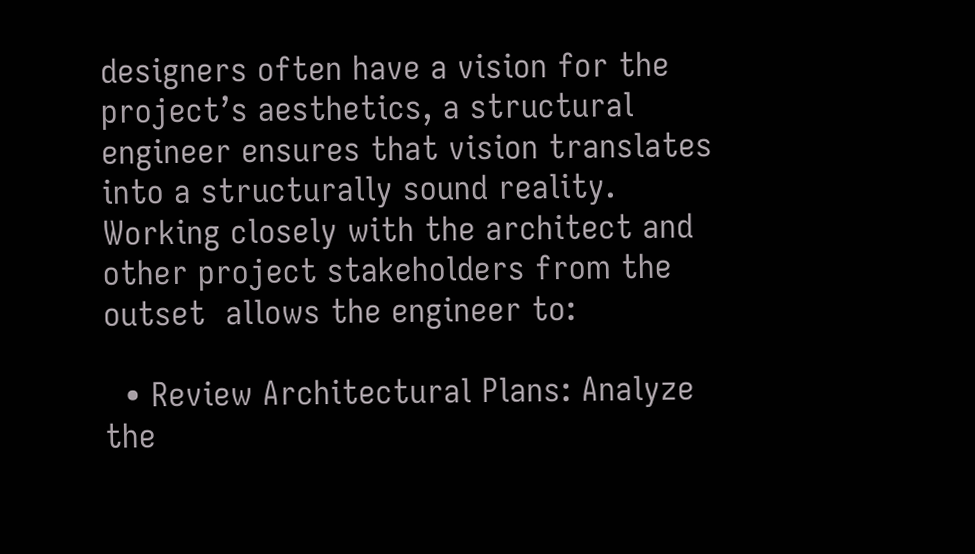designers often have a vision for the project’s aesthetics, a structural engineer ensures that vision translates into a structurally sound reality. Working closely with the architect and other project stakeholders from the outset  allows the engineer to:

  • Review Architectural Plans: Analyze the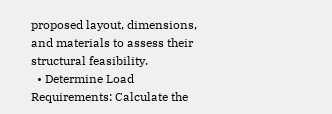proposed layout, dimensions, and materials to assess their structural feasibility.
  • Determine Load Requirements: Calculate the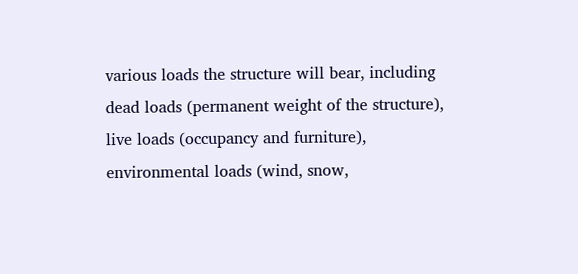various loads the structure will bear, including dead loads (permanent weight of the structure), live loads (occupancy and furniture), environmental loads (wind, snow,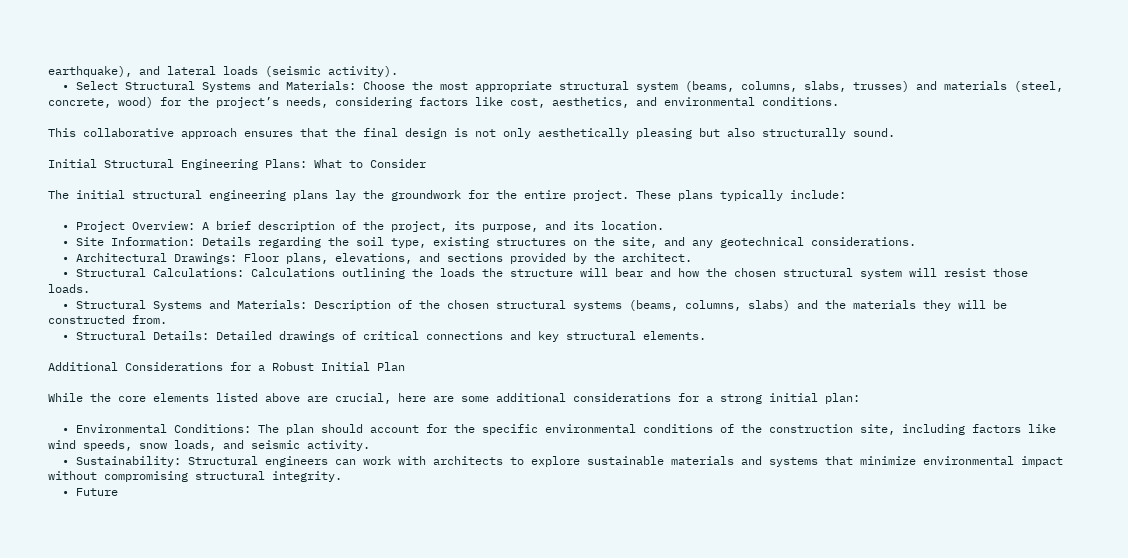earthquake), and lateral loads (seismic activity).
  • Select Structural Systems and Materials: Choose the most appropriate structural system (beams, columns, slabs, trusses) and materials (steel, concrete, wood) for the project’s needs, considering factors like cost, aesthetics, and environmental conditions.

This collaborative approach ensures that the final design is not only aesthetically pleasing but also structurally sound.

Initial Structural Engineering Plans: What to Consider

The initial structural engineering plans lay the groundwork for the entire project. These plans typically include:

  • Project Overview: A brief description of the project, its purpose, and its location.
  • Site Information: Details regarding the soil type, existing structures on the site, and any geotechnical considerations.
  • Architectural Drawings: Floor plans, elevations, and sections provided by the architect.
  • Structural Calculations: Calculations outlining the loads the structure will bear and how the chosen structural system will resist those loads.
  • Structural Systems and Materials: Description of the chosen structural systems (beams, columns, slabs) and the materials they will be constructed from.
  • Structural Details: Detailed drawings of critical connections and key structural elements.

Additional Considerations for a Robust Initial Plan

While the core elements listed above are crucial, here are some additional considerations for a strong initial plan:

  • Environmental Conditions: The plan should account for the specific environmental conditions of the construction site, including factors like wind speeds, snow loads, and seismic activity.
  • Sustainability: Structural engineers can work with architects to explore sustainable materials and systems that minimize environmental impact without compromising structural integrity.
  • Future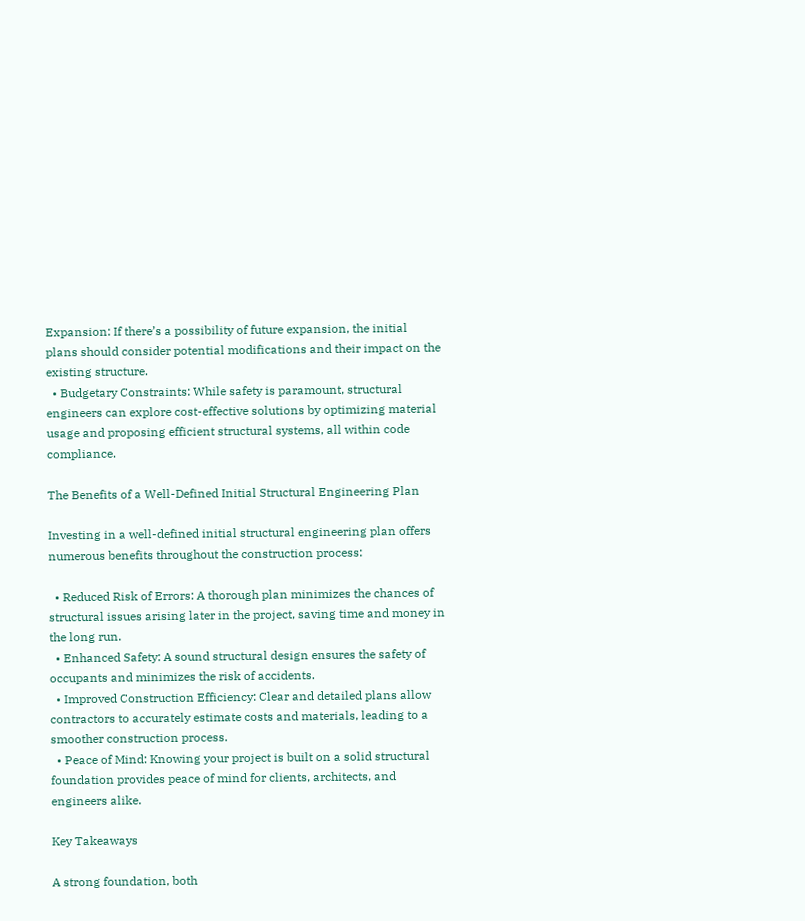Expansion: If there’s a possibility of future expansion, the initial plans should consider potential modifications and their impact on the existing structure.
  • Budgetary Constraints: While safety is paramount, structural engineers can explore cost-effective solutions by optimizing material usage and proposing efficient structural systems, all within code compliance.

The Benefits of a Well-Defined Initial Structural Engineering Plan

Investing in a well-defined initial structural engineering plan offers numerous benefits throughout the construction process:

  • Reduced Risk of Errors: A thorough plan minimizes the chances of structural issues arising later in the project, saving time and money in the long run.
  • Enhanced Safety: A sound structural design ensures the safety of occupants and minimizes the risk of accidents.
  • Improved Construction Efficiency: Clear and detailed plans allow contractors to accurately estimate costs and materials, leading to a smoother construction process.
  • Peace of Mind: Knowing your project is built on a solid structural foundation provides peace of mind for clients, architects, and engineers alike.

Key Takeaways

A strong foundation, both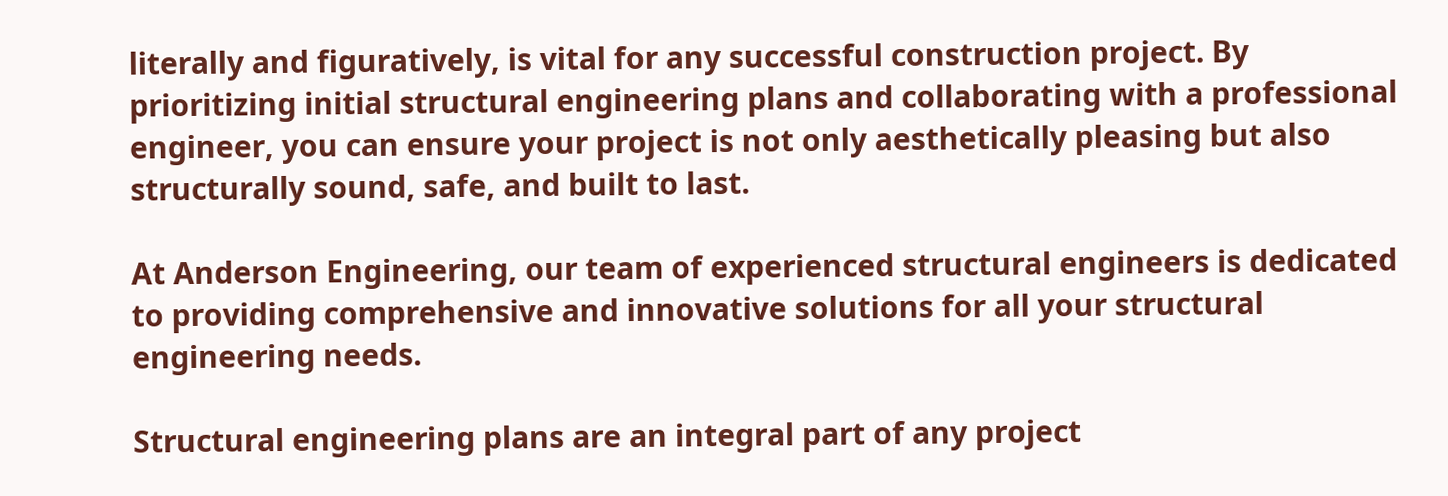literally and figuratively, is vital for any successful construction project. By prioritizing initial structural engineering plans and collaborating with a professional engineer, you can ensure your project is not only aesthetically pleasing but also structurally sound, safe, and built to last.

At Anderson Engineering, our team of experienced structural engineers is dedicated to providing comprehensive and innovative solutions for all your structural engineering needs.

Structural engineering plans are an integral part of any project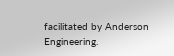facilitated by Anderson Engineering.